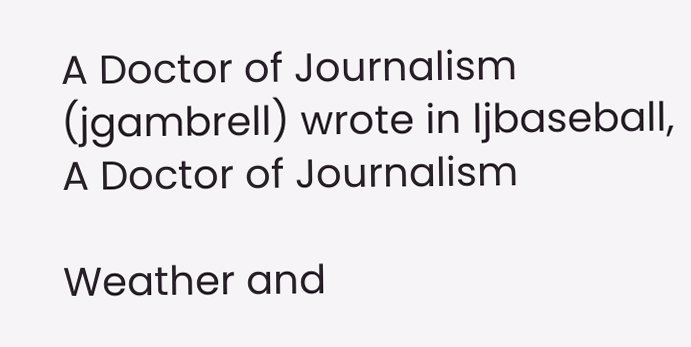A Doctor of Journalism (jgambrell) wrote in ljbaseball,
A Doctor of Journalism

Weather and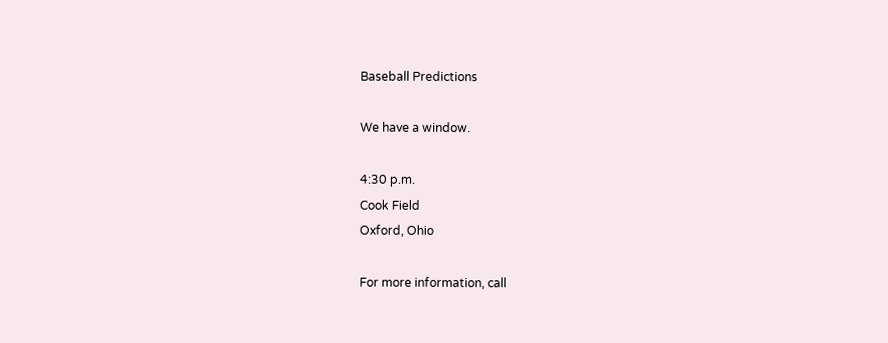Baseball Predictions

We have a window.

4:30 p.m.
Cook Field
Oxford, Ohio

For more information, call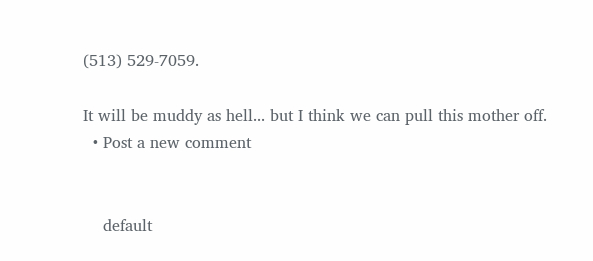(513) 529-7059.

It will be muddy as hell... but I think we can pull this mother off.
  • Post a new comment


    default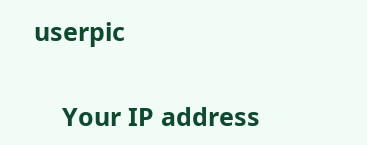userpic

    Your IP address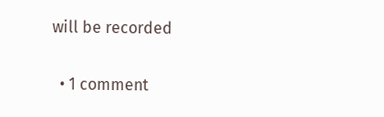will be recorded

  • 1 comment